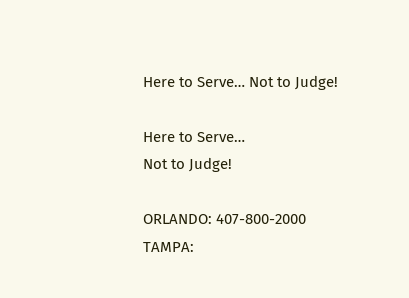Here to Serve… Not to Judge!

Here to Serve…
Not to Judge!

ORLANDO: 407-800-2000
TAMPA: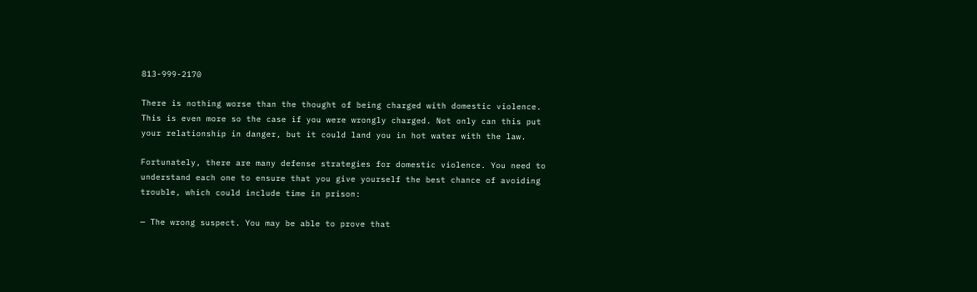813-999-2170

There is nothing worse than the thought of being charged with domestic violence. This is even more so the case if you were wrongly charged. Not only can this put your relationship in danger, but it could land you in hot water with the law.

Fortunately, there are many defense strategies for domestic violence. You need to understand each one to ensure that you give yourself the best chance of avoiding trouble, which could include time in prison:

— The wrong suspect. You may be able to prove that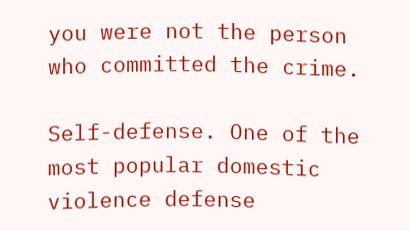you were not the person who committed the crime.

Self-defense. One of the most popular domestic violence defense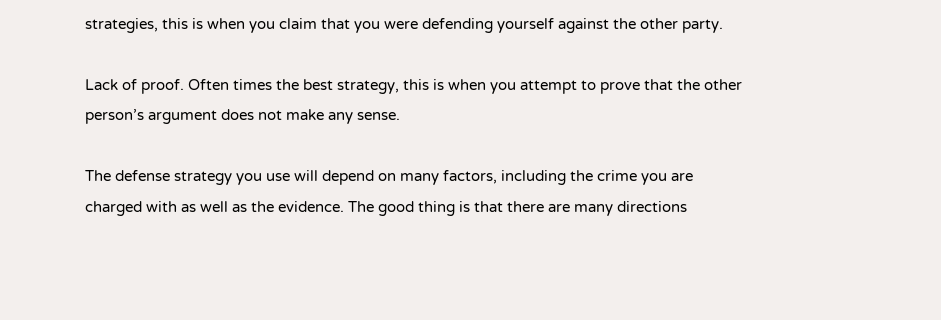strategies, this is when you claim that you were defending yourself against the other party.

Lack of proof. Often times the best strategy, this is when you attempt to prove that the other person’s argument does not make any sense.

The defense strategy you use will depend on many factors, including the crime you are charged with as well as the evidence. The good thing is that there are many directions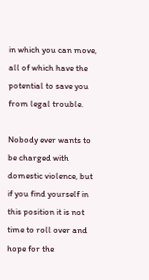in which you can move, all of which have the potential to save you from legal trouble.

Nobody ever wants to be charged with domestic violence, but if you find yourself in this position it is not time to roll over and hope for the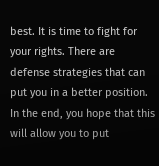best. It is time to fight for your rights. There are defense strategies that can put you in a better position. In the end, you hope that this will allow you to put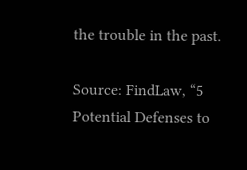the trouble in the past.

Source: FindLaw, “5 Potential Defenses to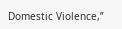Domestic Violence,”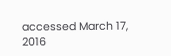accessed March 17, 2016